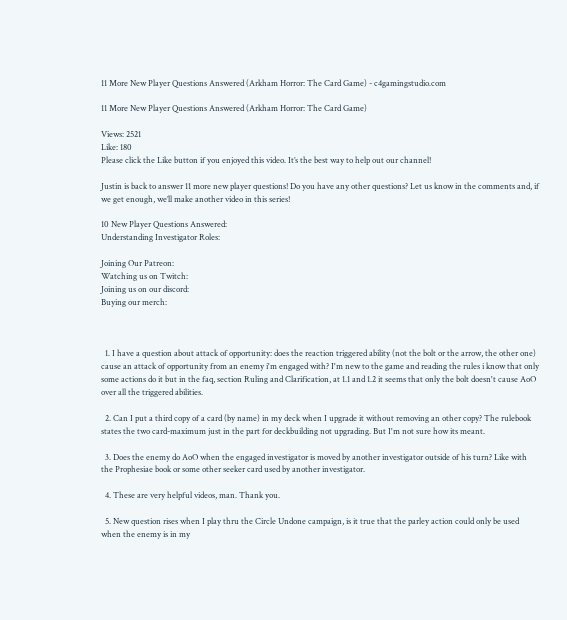11 More New Player Questions Answered (Arkham Horror: The Card Game) - c4gamingstudio.com

11 More New Player Questions Answered (Arkham Horror: The Card Game)

Views: 2521
Like: 180
Please click the Like button if you enjoyed this video. It’s the best way to help out our channel!

Justin is back to answer 11 more new player questions! Do you have any other questions? Let us know in the comments and, if we get enough, we’ll make another video in this series!

10 New Player Questions Answered:
Understanding Investigator Roles:

Joining Our Patreon:
Watching us on Twitch:
Joining us on our discord:
Buying our merch:



  1. I have a question about attack of opportunity: does the reaction triggered ability (not the bolt or the arrow, the other one) cause an attack of opportunity from an enemy i'm engaged with? I'm new to the game and reading the rules i know that only some actions do it but in the faq, section Ruling and Clarification, at 1.1 and 1.2 it seems that only the bolt doesn't cause AoO over all the triggered abilities.

  2. Can I put a third copy of a card (by name) in my deck when I upgrade it without removing an other copy? The rulebook states the two card-maximum just in the part for deckbuilding not upgrading. But I'm not sure how its meant.

  3. Does the enemy do AoO when the engaged investigator is moved by another investigator outside of his turn? Like with the Prophesiae book or some other seeker card used by another investigator.

  4. These are very helpful videos, man. Thank you.

  5. New question rises when I play thru the Circle Undone campaign, is it true that the parley action could only be used when the enemy is in my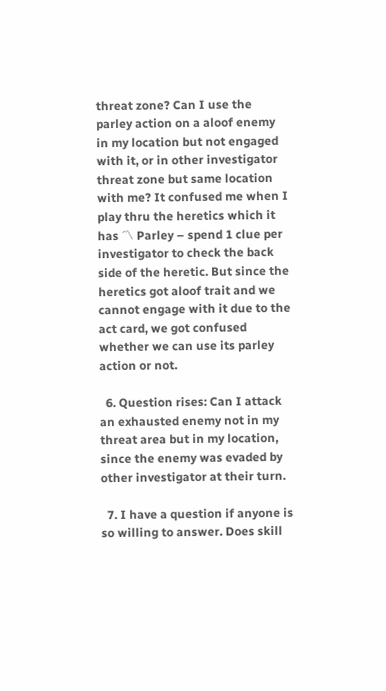threat zone? Can I use the parley action on a aloof enemy in my location but not engaged with it, or in other investigator threat zone but same location with me? It confused me when I play thru the heretics which it has 〽 Parley – spend 1 clue per investigator to check the back side of the heretic. But since the heretics got aloof trait and we cannot engage with it due to the act card, we got confused whether we can use its parley action or not.

  6. Question rises: Can I attack an exhausted enemy not in my threat area but in my location, since the enemy was evaded by other investigator at their turn.

  7. I have a question if anyone is so willing to answer. Does skill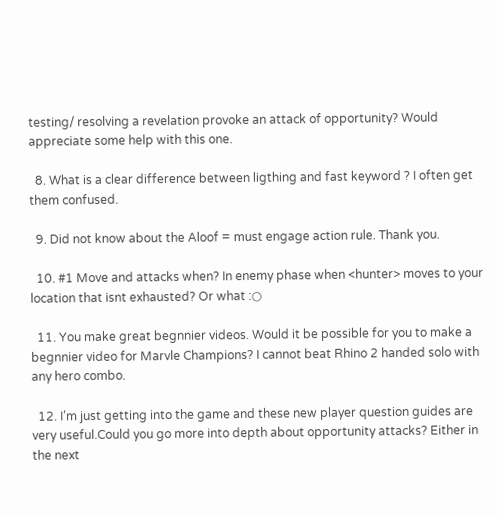testing/ resolving a revelation provoke an attack of opportunity? Would appreciate some help with this one.

  8. What is a clear difference between ligthing and fast keyword ? I often get them confused.

  9. Did not know about the Aloof = must engage action rule. Thank you.

  10. #1 Move and attacks when? In enemy phase when <hunter> moves to your location that isnt exhausted? Or what :○

  11. You make great begnnier videos. Would it be possible for you to make a begnnier video for Marvle Champions? I cannot beat Rhino 2 handed solo with any hero combo.

  12. I’m just getting into the game and these new player question guides are very useful.Could you go more into depth about opportunity attacks? Either in the next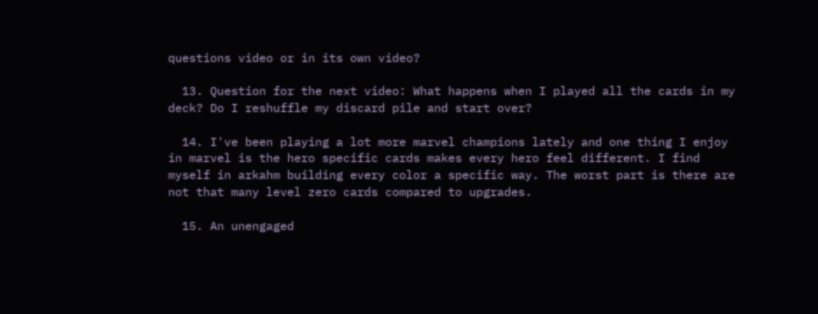questions video or in its own video?

  13. Question for the next video: What happens when I played all the cards in my deck? Do I reshuffle my discard pile and start over?

  14. I've been playing a lot more marvel champions lately and one thing I enjoy in marvel is the hero specific cards makes every hero feel different. I find myself in arkahm building every color a specific way. The worst part is there are not that many level zero cards compared to upgrades.

  15. An unengaged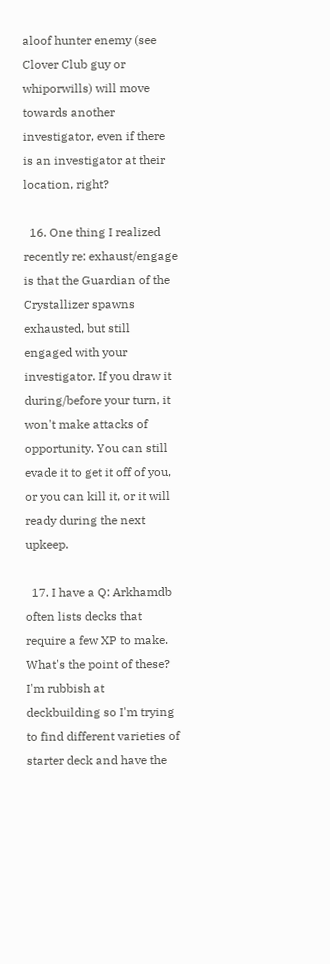aloof hunter enemy (see Clover Club guy or whiporwills) will move towards another investigator, even if there is an investigator at their location, right?

  16. One thing I realized recently re: exhaust/engage is that the Guardian of the Crystallizer spawns exhausted, but still engaged with your investigator. If you draw it during/before your turn, it won't make attacks of opportunity. You can still evade it to get it off of you, or you can kill it, or it will ready during the next upkeep.

  17. I have a Q: Arkhamdb often lists decks that require a few XP to make. What's the point of these? I'm rubbish at deckbuilding so I'm trying to find different varieties of starter deck and have the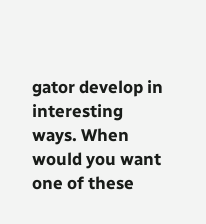gator develop in interesting ways. When would you want one of these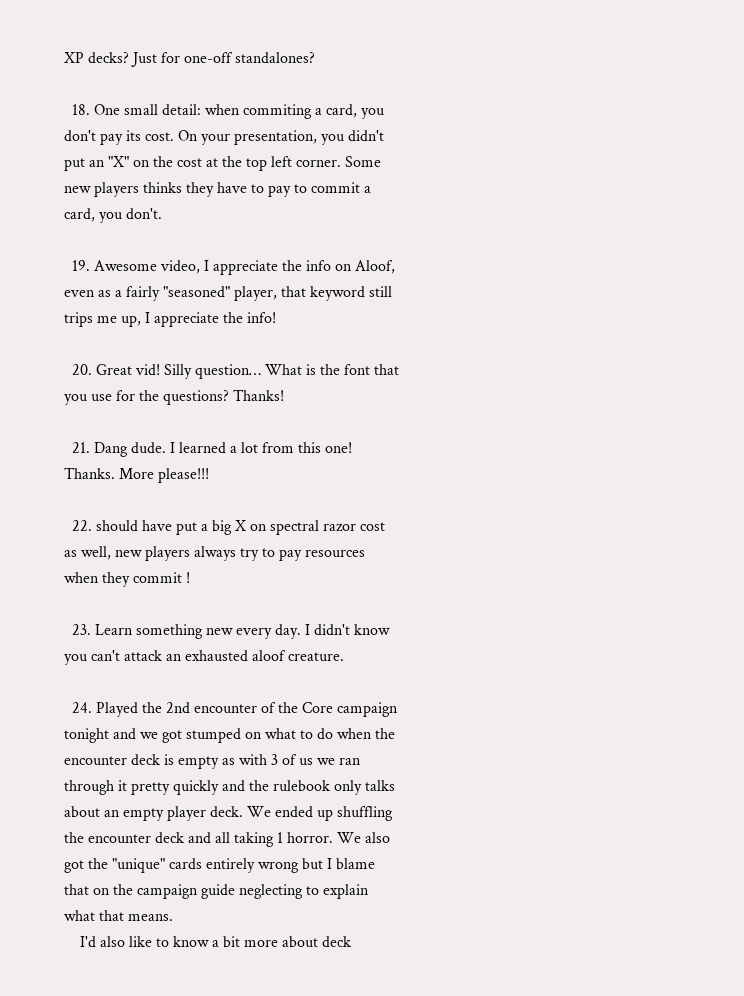XP decks? Just for one-off standalones?

  18. One small detail: when commiting a card, you don't pay its cost. On your presentation, you didn't put an "X" on the cost at the top left corner. Some new players thinks they have to pay to commit a card, you don't.

  19. Awesome video, I appreciate the info on Aloof, even as a fairly "seasoned" player, that keyword still trips me up, I appreciate the info!

  20. Great vid! Silly question… What is the font that you use for the questions? Thanks!

  21. Dang dude. I learned a lot from this one! Thanks. More please!!!

  22. should have put a big X on spectral razor cost as well, new players always try to pay resources when they commit !

  23. Learn something new every day. I didn't know you can't attack an exhausted aloof creature.

  24. Played the 2nd encounter of the Core campaign tonight and we got stumped on what to do when the encounter deck is empty as with 3 of us we ran through it pretty quickly and the rulebook only talks about an empty player deck. We ended up shuffling the encounter deck and all taking 1 horror. We also got the "unique" cards entirely wrong but I blame that on the campaign guide neglecting to explain what that means.
    I'd also like to know a bit more about deck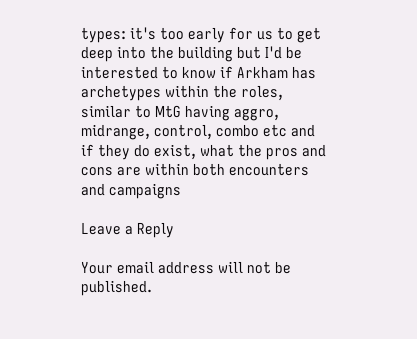types: it's too early for us to get deep into the building but I'd be interested to know if Arkham has archetypes within the roles, similar to MtG having aggro, midrange, control, combo etc and if they do exist, what the pros and cons are within both encounters and campaigns

Leave a Reply

Your email address will not be published.